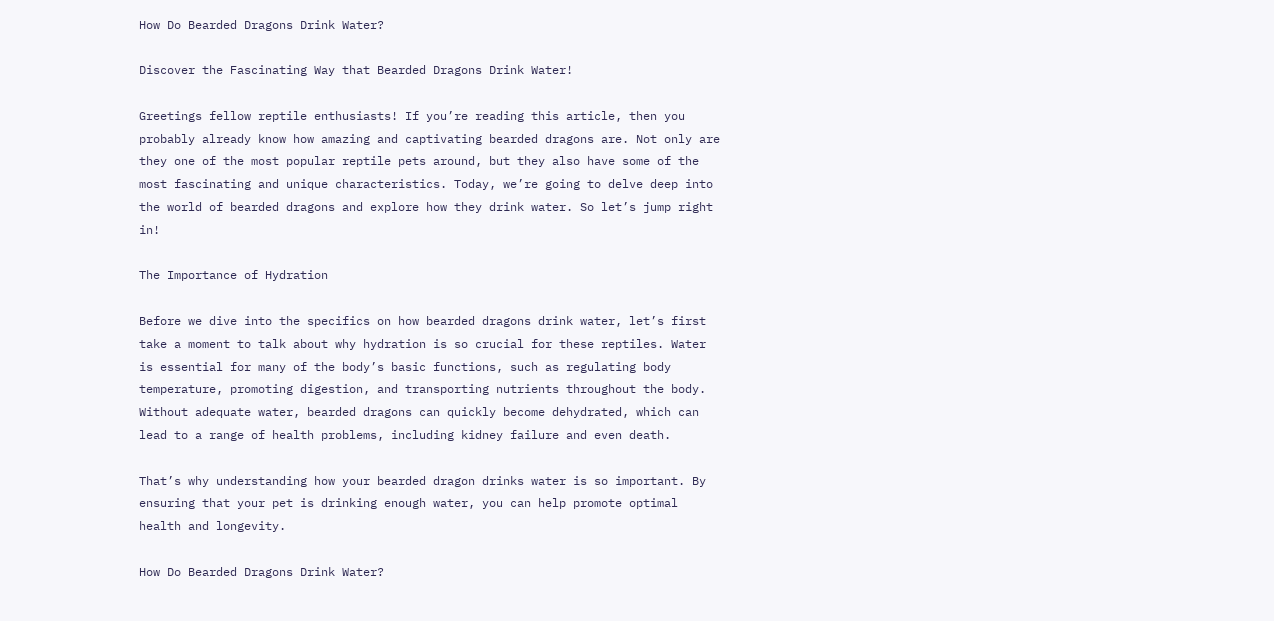How Do Bearded Dragons Drink Water?

Discover the Fascinating Way that Bearded Dragons Drink Water!

Greetings fellow reptile enthusiasts! If you’re reading this article, then you probably already know how amazing and captivating bearded dragons are. Not only are they one of the most popular reptile pets around, but they also have some of the most fascinating and unique characteristics. Today, we’re going to delve deep into the world of bearded dragons and explore how they drink water. So let’s jump right in!

The Importance of Hydration

Before we dive into the specifics on how bearded dragons drink water, let’s first take a moment to talk about why hydration is so crucial for these reptiles. Water is essential for many of the body’s basic functions, such as regulating body temperature, promoting digestion, and transporting nutrients throughout the body. Without adequate water, bearded dragons can quickly become dehydrated, which can lead to a range of health problems, including kidney failure and even death.

That’s why understanding how your bearded dragon drinks water is so important. By ensuring that your pet is drinking enough water, you can help promote optimal health and longevity.

How Do Bearded Dragons Drink Water?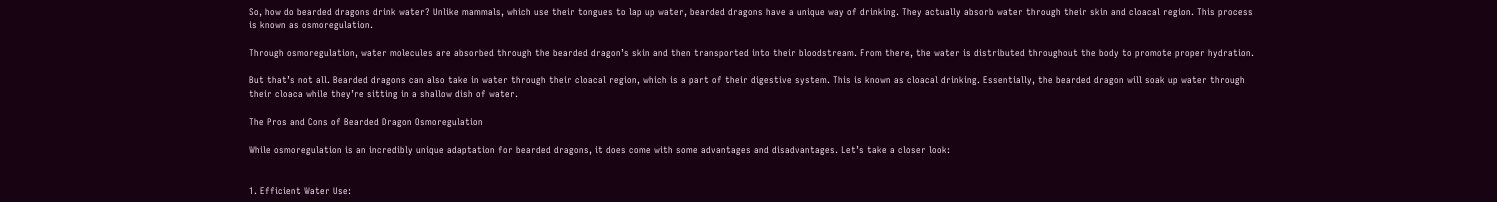So, how do bearded dragons drink water? Unlike mammals, which use their tongues to lap up water, bearded dragons have a unique way of drinking. They actually absorb water through their skin and cloacal region. This process is known as osmoregulation.

Through osmoregulation, water molecules are absorbed through the bearded dragon’s skin and then transported into their bloodstream. From there, the water is distributed throughout the body to promote proper hydration.

But that’s not all. Bearded dragons can also take in water through their cloacal region, which is a part of their digestive system. This is known as cloacal drinking. Essentially, the bearded dragon will soak up water through their cloaca while they’re sitting in a shallow dish of water.

The Pros and Cons of Bearded Dragon Osmoregulation

While osmoregulation is an incredibly unique adaptation for bearded dragons, it does come with some advantages and disadvantages. Let’s take a closer look:


1. Efficient Water Use: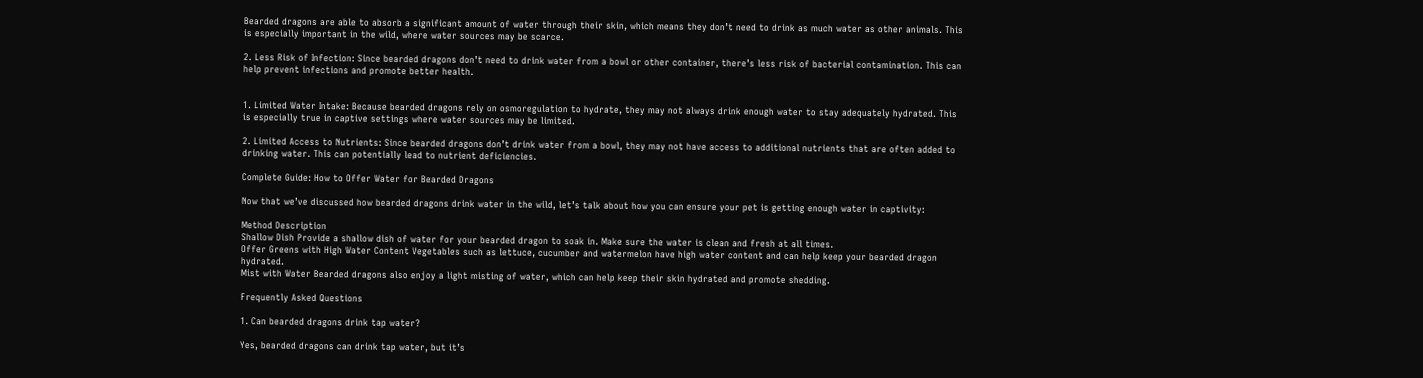Bearded dragons are able to absorb a significant amount of water through their skin, which means they don’t need to drink as much water as other animals. This is especially important in the wild, where water sources may be scarce.

2. Less Risk of Infection: Since bearded dragons don’t need to drink water from a bowl or other container, there’s less risk of bacterial contamination. This can help prevent infections and promote better health.


1. Limited Water Intake: Because bearded dragons rely on osmoregulation to hydrate, they may not always drink enough water to stay adequately hydrated. This is especially true in captive settings where water sources may be limited.

2. Limited Access to Nutrients: Since bearded dragons don’t drink water from a bowl, they may not have access to additional nutrients that are often added to drinking water. This can potentially lead to nutrient deficiencies.

Complete Guide: How to Offer Water for Bearded Dragons

Now that we’ve discussed how bearded dragons drink water in the wild, let’s talk about how you can ensure your pet is getting enough water in captivity:

Method Description
Shallow Dish Provide a shallow dish of water for your bearded dragon to soak in. Make sure the water is clean and fresh at all times.
Offer Greens with High Water Content Vegetables such as lettuce, cucumber and watermelon have high water content and can help keep your bearded dragon hydrated.
Mist with Water Bearded dragons also enjoy a light misting of water, which can help keep their skin hydrated and promote shedding.

Frequently Asked Questions

1. Can bearded dragons drink tap water?

Yes, bearded dragons can drink tap water, but it’s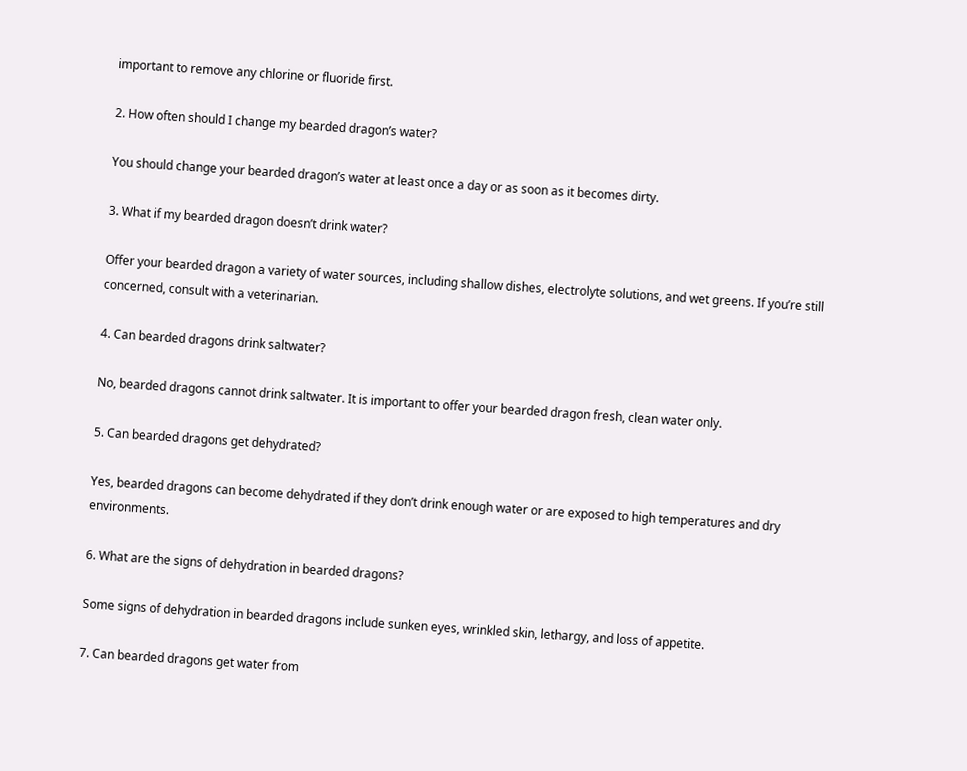important to remove any chlorine or fluoride first.

2. How often should I change my bearded dragon’s water?

You should change your bearded dragon’s water at least once a day or as soon as it becomes dirty.

3. What if my bearded dragon doesn’t drink water?

Offer your bearded dragon a variety of water sources, including shallow dishes, electrolyte solutions, and wet greens. If you’re still concerned, consult with a veterinarian.

4. Can bearded dragons drink saltwater?

No, bearded dragons cannot drink saltwater. It is important to offer your bearded dragon fresh, clean water only.

5. Can bearded dragons get dehydrated?

Yes, bearded dragons can become dehydrated if they don’t drink enough water or are exposed to high temperatures and dry environments.

6. What are the signs of dehydration in bearded dragons?

Some signs of dehydration in bearded dragons include sunken eyes, wrinkled skin, lethargy, and loss of appetite.

7. Can bearded dragons get water from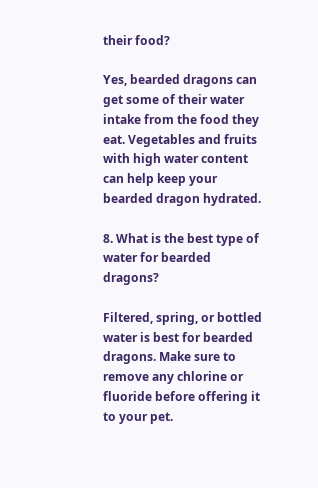their food?

Yes, bearded dragons can get some of their water intake from the food they eat. Vegetables and fruits with high water content can help keep your bearded dragon hydrated.

8. What is the best type of water for bearded dragons?

Filtered, spring, or bottled water is best for bearded dragons. Make sure to remove any chlorine or fluoride before offering it to your pet.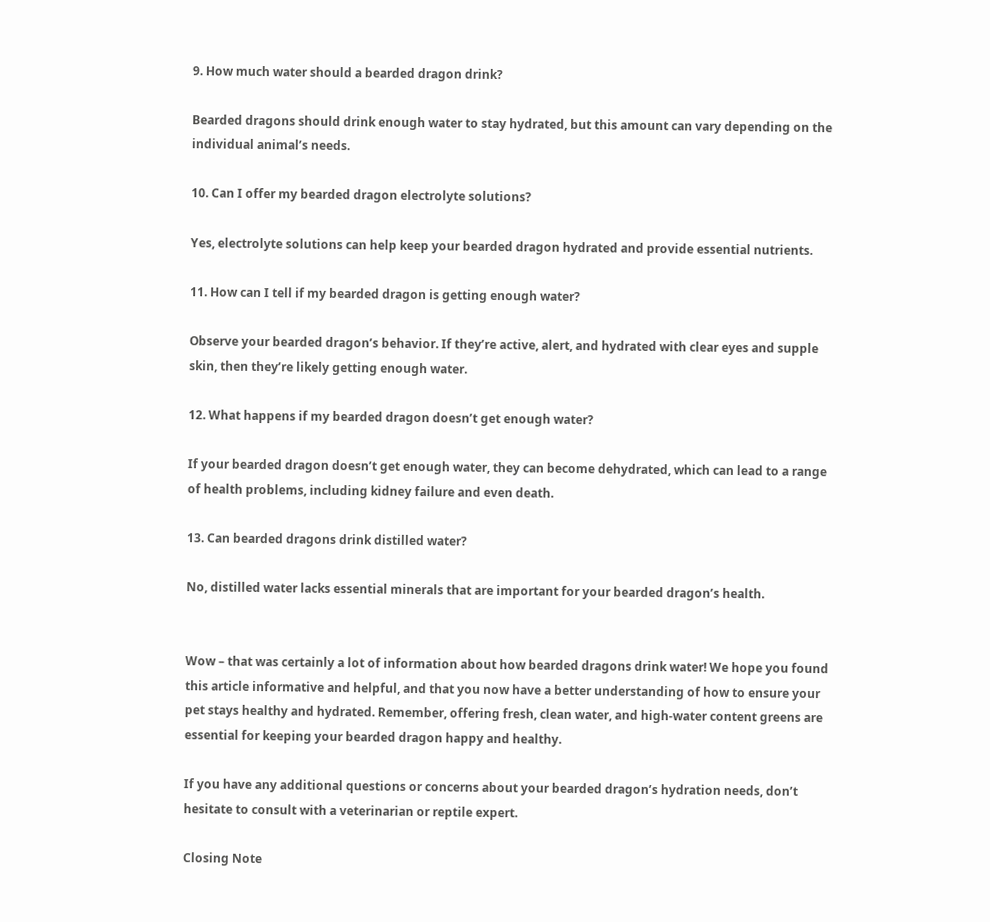9. How much water should a bearded dragon drink?

Bearded dragons should drink enough water to stay hydrated, but this amount can vary depending on the individual animal’s needs.

10. Can I offer my bearded dragon electrolyte solutions?

Yes, electrolyte solutions can help keep your bearded dragon hydrated and provide essential nutrients.

11. How can I tell if my bearded dragon is getting enough water?

Observe your bearded dragon’s behavior. If they’re active, alert, and hydrated with clear eyes and supple skin, then they’re likely getting enough water.

12. What happens if my bearded dragon doesn’t get enough water?

If your bearded dragon doesn’t get enough water, they can become dehydrated, which can lead to a range of health problems, including kidney failure and even death.

13. Can bearded dragons drink distilled water?

No, distilled water lacks essential minerals that are important for your bearded dragon’s health.


Wow – that was certainly a lot of information about how bearded dragons drink water! We hope you found this article informative and helpful, and that you now have a better understanding of how to ensure your pet stays healthy and hydrated. Remember, offering fresh, clean water, and high-water content greens are essential for keeping your bearded dragon happy and healthy.

If you have any additional questions or concerns about your bearded dragon’s hydration needs, don’t hesitate to consult with a veterinarian or reptile expert.

Closing Note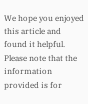We hope you enjoyed this article and found it helpful. Please note that the information provided is for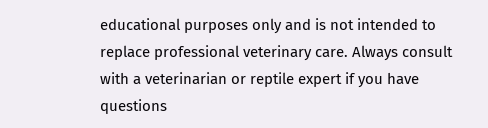educational purposes only and is not intended to replace professional veterinary care. Always consult with a veterinarian or reptile expert if you have questions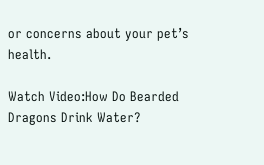or concerns about your pet’s health.

Watch Video:How Do Bearded Dragons Drink Water?